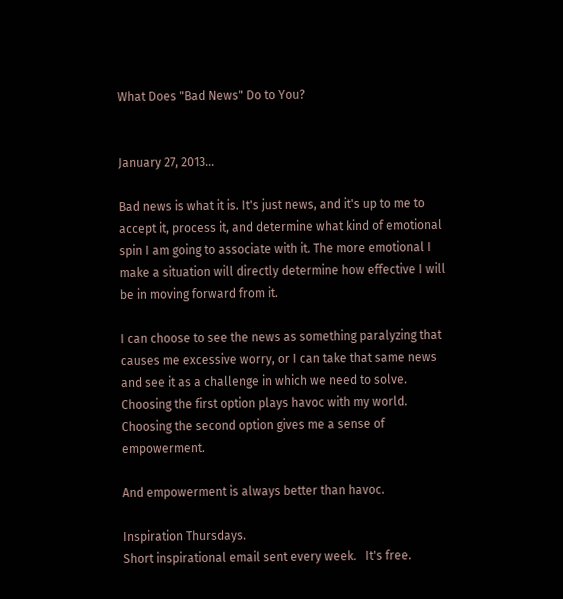What Does "Bad News" Do to You?


January 27, 2013…

Bad news is what it is. It's just news, and it's up to me to accept it, process it, and determine what kind of emotional spin I am going to associate with it. The more emotional I make a situation will directly determine how effective I will be in moving forward from it.

I can choose to see the news as something paralyzing that causes me excessive worry, or I can take that same news and see it as a challenge in which we need to solve. Choosing the first option plays havoc with my world. Choosing the second option gives me a sense of empowerment.

And empowerment is always better than havoc.

Inspiration Thursdays.
Short inspirational email sent every week.   It's free.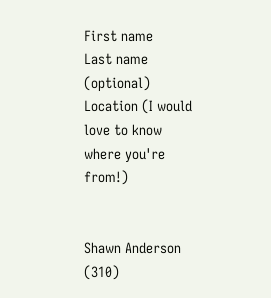First name
Last name (optional)
Location (I would love to know where you're from!)


Shawn Anderson                                                 (310)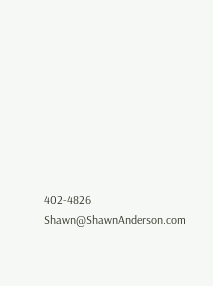402-4826                                  Shawn@ShawnAnderson.com